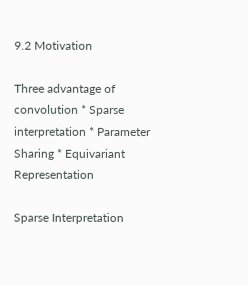9.2 Motivation

Three advantage of convolution * Sparse interpretation * Parameter Sharing * Equivariant Representation

Sparse Interpretation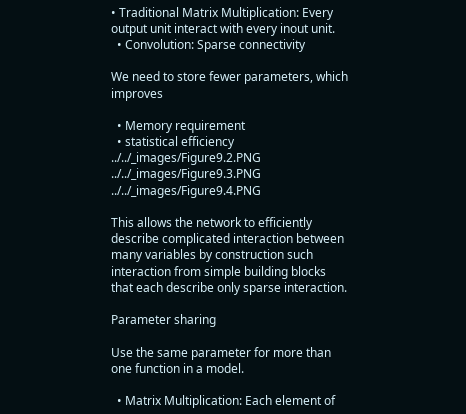• Traditional Matrix Multiplication: Every output unit interact with every inout unit.
  • Convolution: Sparse connectivity

We need to store fewer parameters, which improves

  • Memory requirement
  • statistical efficiency
../../_images/Figure9.2.PNG ../../_images/Figure9.3.PNG ../../_images/Figure9.4.PNG

This allows the network to efficiently describe complicated interaction between many variables by construction such interaction from simple building blocks that each describe only sparse interaction.

Parameter sharing

Use the same parameter for more than one function in a model.

  • Matrix Multiplication: Each element of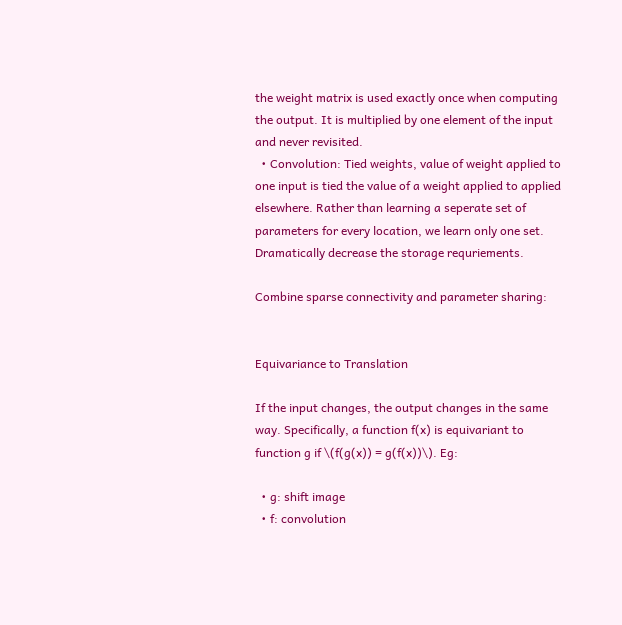the weight matrix is used exactly once when computing the output. It is multiplied by one element of the input and never revisited.
  • Convolution: Tied weights, value of weight applied to one input is tied the value of a weight applied to applied elsewhere. Rather than learning a seperate set of parameters for every location, we learn only one set. Dramatically decrease the storage requriements.

Combine sparse connectivity and parameter sharing:


Equivariance to Translation

If the input changes, the output changes in the same way. Specifically, a function f(x) is equivariant to function g if \(f(g(x)) = g(f(x))\). Eg:

  • g: shift image
  • f: convolution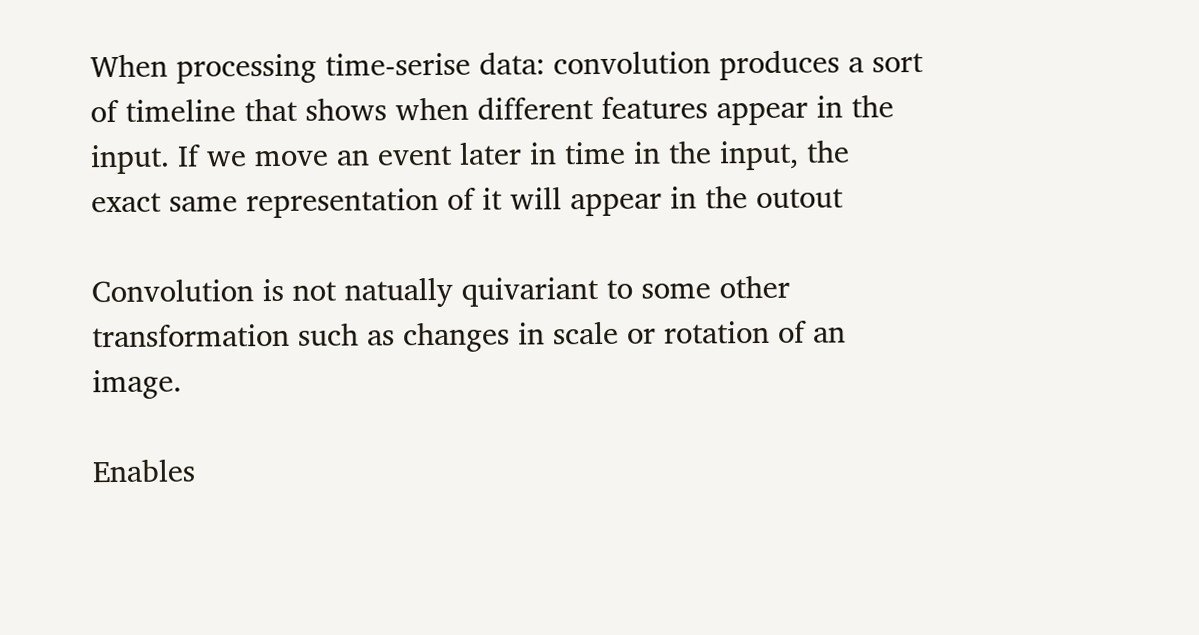When processing time-serise data: convolution produces a sort of timeline that shows when different features appear in the input. If we move an event later in time in the input, the exact same representation of it will appear in the outout

Convolution is not natually quivariant to some other transformation such as changes in scale or rotation of an image.

Enables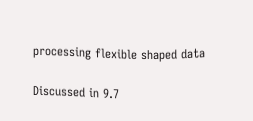processing flexible shaped data

Discussed in 9.7